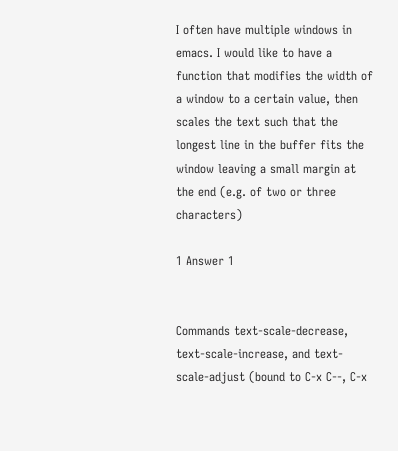I often have multiple windows in emacs. I would like to have a function that modifies the width of a window to a certain value, then scales the text such that the longest line in the buffer fits the window leaving a small margin at the end (e.g. of two or three characters)

1 Answer 1


Commands text-scale-decrease, text-scale-increase, and text-scale-adjust (bound to C-x C--, C-x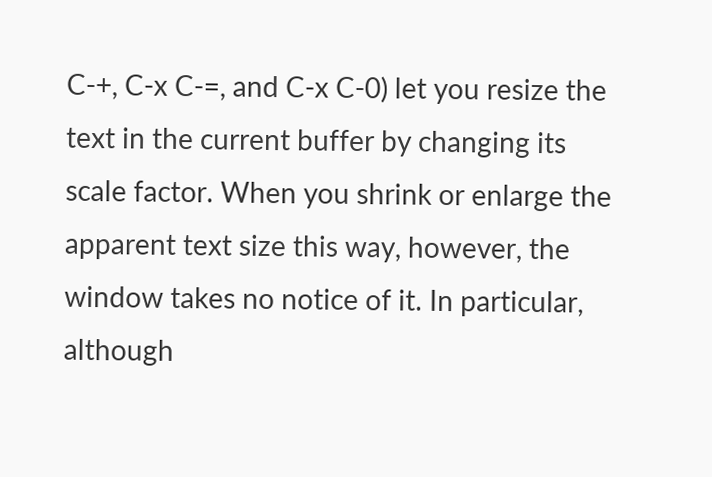C-+, C-x C-=, and C-x C-0) let you resize the text in the current buffer by changing its scale factor. When you shrink or enlarge the apparent text size this way, however, the window takes no notice of it. In particular, although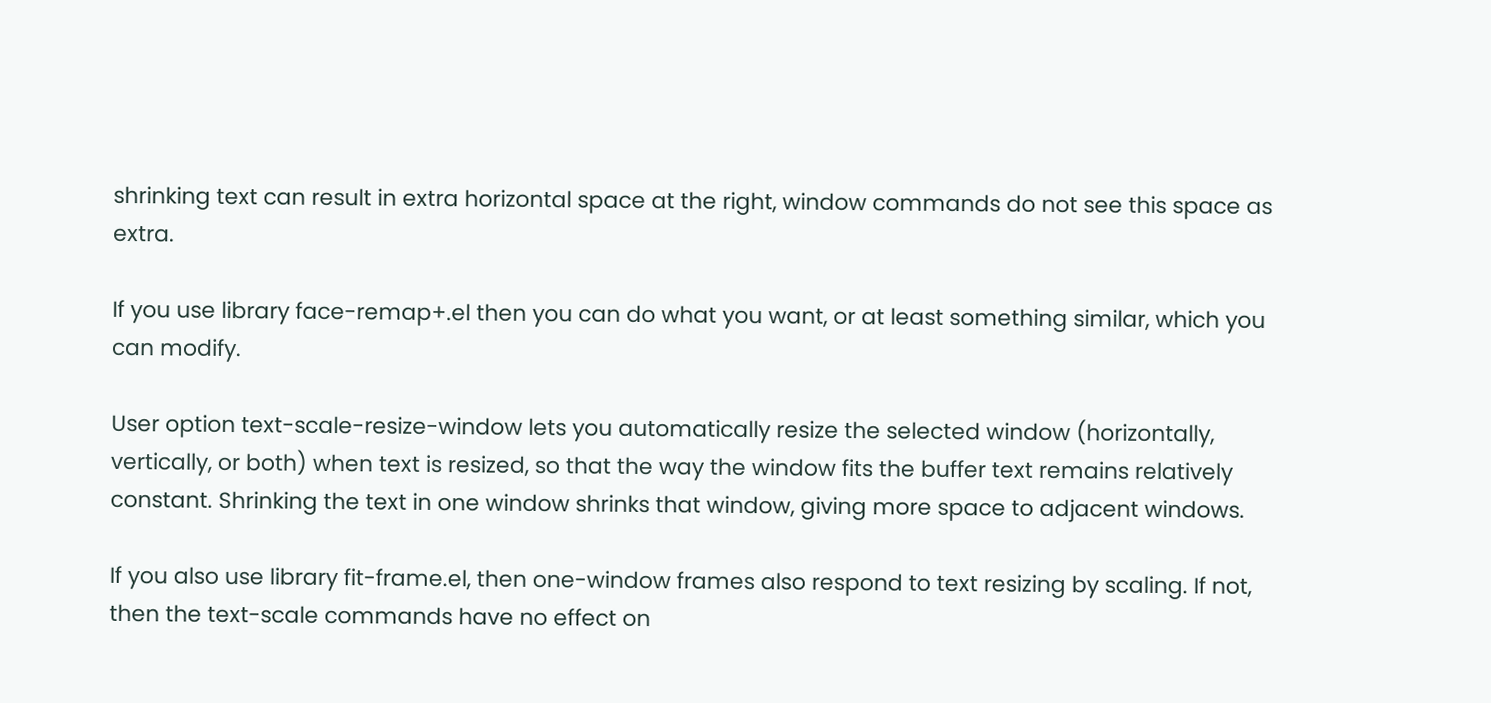shrinking text can result in extra horizontal space at the right, window commands do not see this space as extra.

If you use library face-remap+.el then you can do what you want, or at least something similar, which you can modify.

User option text-scale-resize-window lets you automatically resize the selected window (horizontally, vertically, or both) when text is resized, so that the way the window fits the buffer text remains relatively constant. Shrinking the text in one window shrinks that window, giving more space to adjacent windows.

If you also use library fit-frame.el, then one-window frames also respond to text resizing by scaling. If not, then the text-scale commands have no effect on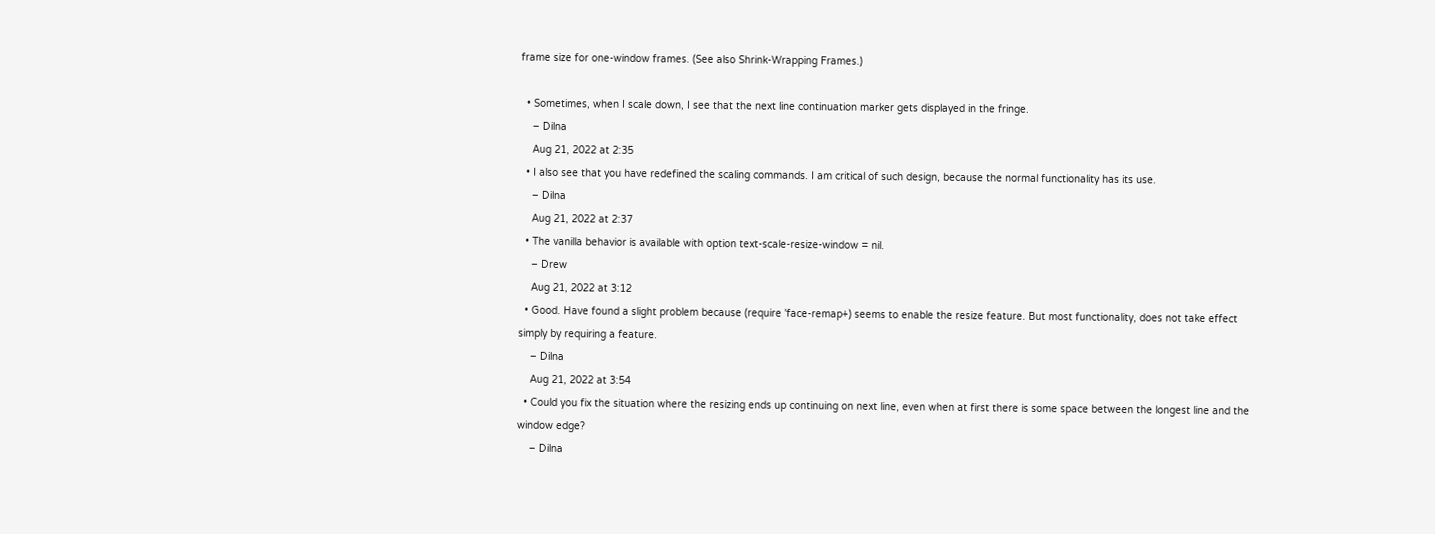frame size for one-window frames. (See also Shrink-Wrapping Frames.)

  • Sometimes, when I scale down, I see that the next line continuation marker gets displayed in the fringe.
    – Dilna
    Aug 21, 2022 at 2:35
  • I also see that you have redefined the scaling commands. I am critical of such design, because the normal functionality has its use.
    – Dilna
    Aug 21, 2022 at 2:37
  • The vanilla behavior is available with option text-scale-resize-window = nil.
    – Drew
    Aug 21, 2022 at 3:12
  • Good. Have found a slight problem because (require 'face-remap+) seems to enable the resize feature. But most functionality, does not take effect simply by requiring a feature.
    – Dilna
    Aug 21, 2022 at 3:54
  • Could you fix the situation where the resizing ends up continuing on next line, even when at first there is some space between the longest line and the window edge?
    – Dilna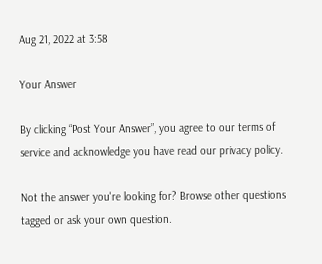Aug 21, 2022 at 3:58

Your Answer

By clicking “Post Your Answer”, you agree to our terms of service and acknowledge you have read our privacy policy.

Not the answer you're looking for? Browse other questions tagged or ask your own question.